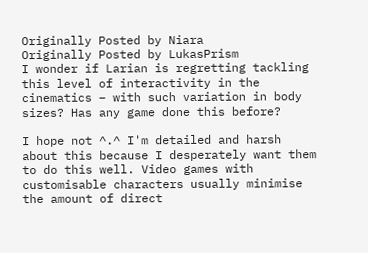Originally Posted by Niara
Originally Posted by LukasPrism
I wonder if Larian is regretting tackling this level of interactivity in the cinematics – with such variation in body sizes? Has any game done this before?

I hope not ^.^ I'm detailed and harsh about this because I desperately want them to do this well. Video games with customisable characters usually minimise the amount of direct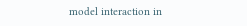model interaction in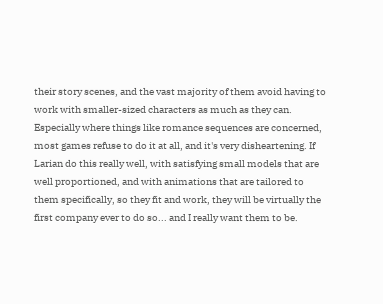their story scenes, and the vast majority of them avoid having to work with smaller-sized characters as much as they can. Especially where things like romance sequences are concerned, most games refuse to do it at all, and it's very disheartening. If Larian do this really well, with satisfying small models that are well proportioned, and with animations that are tailored to them specifically, so they fit and work, they will be virtually the first company ever to do so... and I really want them to be.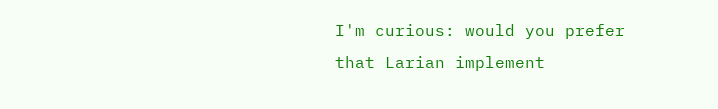I'm curious: would you prefer that Larian implement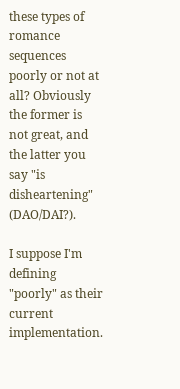these types of romance sequences poorly or not at all? Obviously the former is not great, and the latter you say "is disheartening" (DAO/DAI?).

I suppose I'm defining "poorly" as their current implementation.